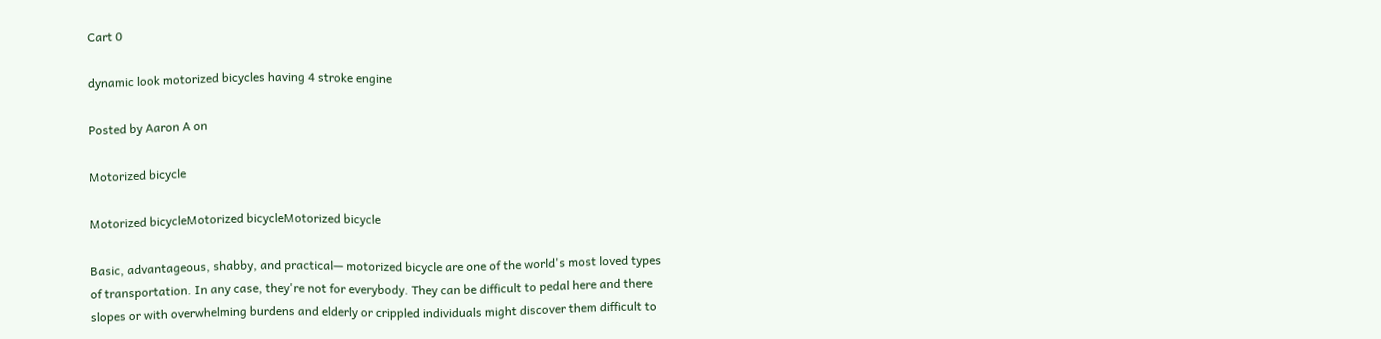Cart 0

dynamic look motorized bicycles having 4 stroke engine

Posted by Aaron A on

Motorized bicycle

Motorized bicycleMotorized bicycleMotorized bicycle

Basic, advantageous, shabby, and practical— motorized bicycle are one of the world's most loved types of transportation. In any case, they're not for everybody. They can be difficult to pedal here and there slopes or with overwhelming burdens and elderly or crippled individuals might discover them difficult to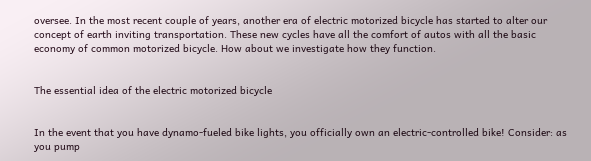oversee. In the most recent couple of years, another era of electric motorized bicycle has started to alter our concept of earth inviting transportation. These new cycles have all the comfort of autos with all the basic economy of common motorized bicycle. How about we investigate how they function.


The essential idea of the electric motorized bicycle


In the event that you have dynamo-fueled bike lights, you officially own an electric-controlled bike! Consider: as you pump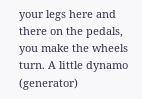your legs here and there on the pedals, you make the wheels turn. A little dynamo (generator)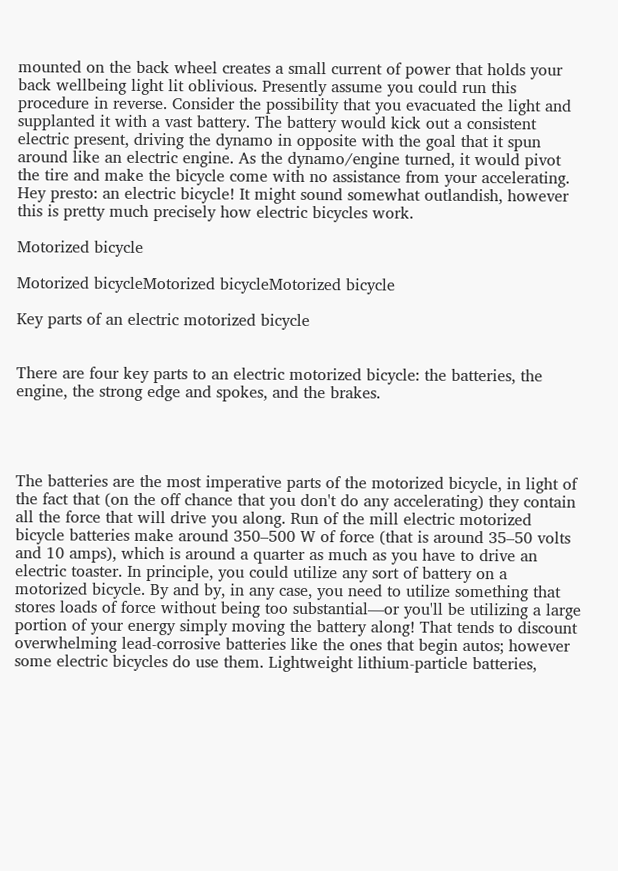mounted on the back wheel creates a small current of power that holds your back wellbeing light lit oblivious. Presently assume you could run this procedure in reverse. Consider the possibility that you evacuated the light and supplanted it with a vast battery. The battery would kick out a consistent electric present, driving the dynamo in opposite with the goal that it spun around like an electric engine. As the dynamo/engine turned, it would pivot the tire and make the bicycle come with no assistance from your accelerating. Hey presto: an electric bicycle! It might sound somewhat outlandish, however this is pretty much precisely how electric bicycles work.

Motorized bicycle

Motorized bicycleMotorized bicycleMotorized bicycle

Key parts of an electric motorized bicycle


There are four key parts to an electric motorized bicycle: the batteries, the engine, the strong edge and spokes, and the brakes.




The batteries are the most imperative parts of the motorized bicycle, in light of the fact that (on the off chance that you don't do any accelerating) they contain all the force that will drive you along. Run of the mill electric motorized bicycle batteries make around 350–500 W of force (that is around 35–50 volts and 10 amps), which is around a quarter as much as you have to drive an electric toaster. In principle, you could utilize any sort of battery on a motorized bicycle. By and by, in any case, you need to utilize something that stores loads of force without being too substantial—or you'll be utilizing a large portion of your energy simply moving the battery along! That tends to discount overwhelming lead-corrosive batteries like the ones that begin autos; however some electric bicycles do use them. Lightweight lithium-particle batteries,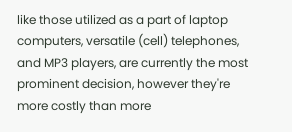like those utilized as a part of laptop computers, versatile (cell) telephones, and MP3 players, are currently the most prominent decision, however they're more costly than more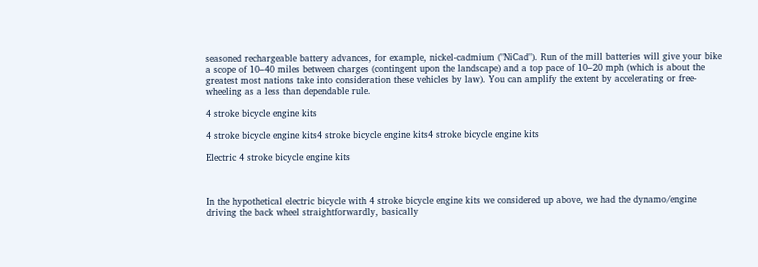seasoned rechargeable battery advances, for example, nickel-cadmium ("NiCad"). Run of the mill batteries will give your bike a scope of 10–40 miles between charges (contingent upon the landscape) and a top pace of 10–20 mph (which is about the greatest most nations take into consideration these vehicles by law). You can amplify the extent by accelerating or free-wheeling as a less than dependable rule.

4 stroke bicycle engine kits

4 stroke bicycle engine kits4 stroke bicycle engine kits4 stroke bicycle engine kits

Electric 4 stroke bicycle engine kits



In the hypothetical electric bicycle with 4 stroke bicycle engine kits we considered up above, we had the dynamo/engine driving the back wheel straightforwardly, basically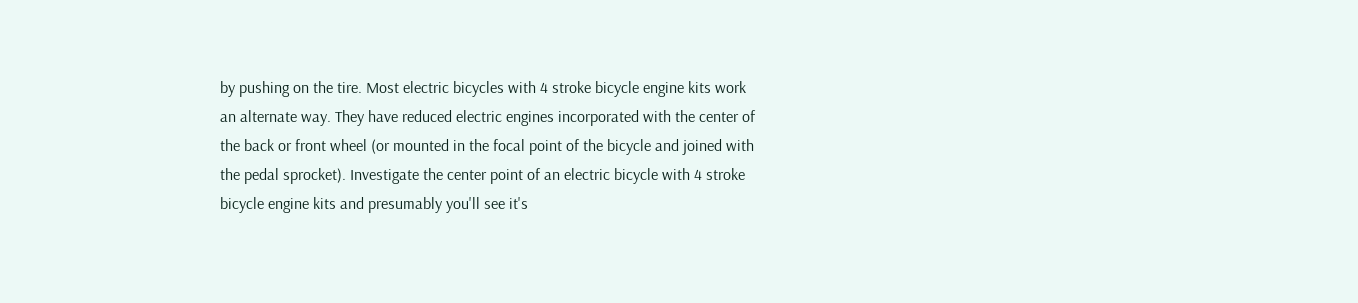by pushing on the tire. Most electric bicycles with 4 stroke bicycle engine kits work an alternate way. They have reduced electric engines incorporated with the center of the back or front wheel (or mounted in the focal point of the bicycle and joined with the pedal sprocket). Investigate the center point of an electric bicycle with 4 stroke bicycle engine kits and presumably you'll see it's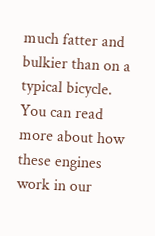much fatter and bulkier than on a typical bicycle. You can read more about how these engines work in our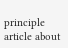principle article about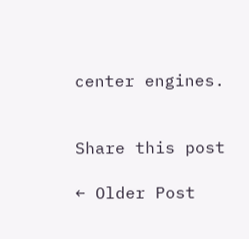center engines.


Share this post

← Older Post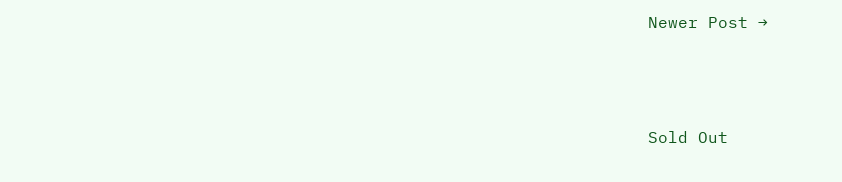Newer Post →



Sold Out